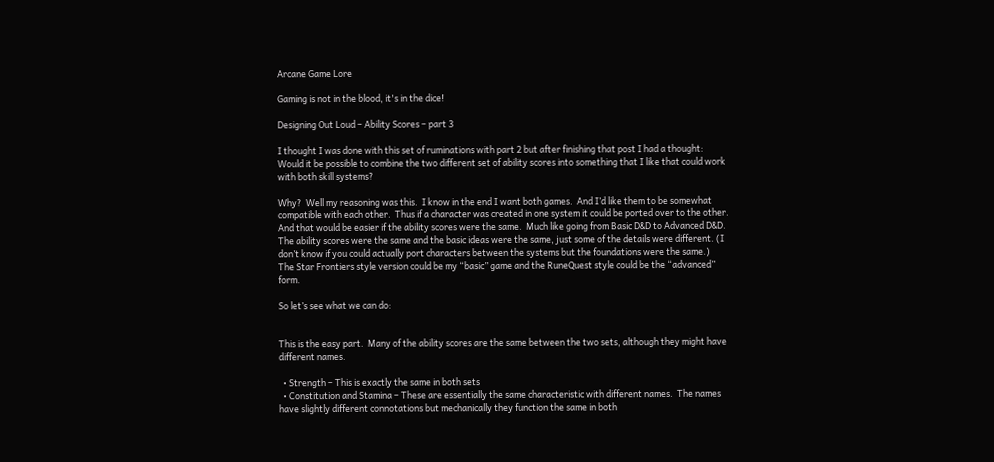Arcane Game Lore

Gaming is not in the blood, it's in the dice!

Designing Out Loud – Ability Scores – part 3

I thought I was done with this set of ruminations with part 2 but after finishing that post I had a thought:  Would it be possible to combine the two different set of ability scores into something that I like that could work with both skill systems?

Why?  Well my reasoning was this.  I know in the end I want both games.  And I’d like them to be somewhat compatible with each other.  Thus if a character was created in one system it could be ported over to the other.  And that would be easier if the ability scores were the same.  Much like going from Basic D&D to Advanced D&D.  The ability scores were the same and the basic ideas were the same, just some of the details were different. (I don’t know if you could actually port characters between the systems but the foundations were the same.)  The Star Frontiers style version could be my “basic” game and the RuneQuest style could be the “advanced” form.

So let’s see what we can do:


This is the easy part.  Many of the ability scores are the same between the two sets, although they might have different names.

  • Strength – This is exactly the same in both sets
  • Constitution and Stamina – These are essentially the same characteristic with different names.  The names have slightly different connotations but mechanically they function the same in both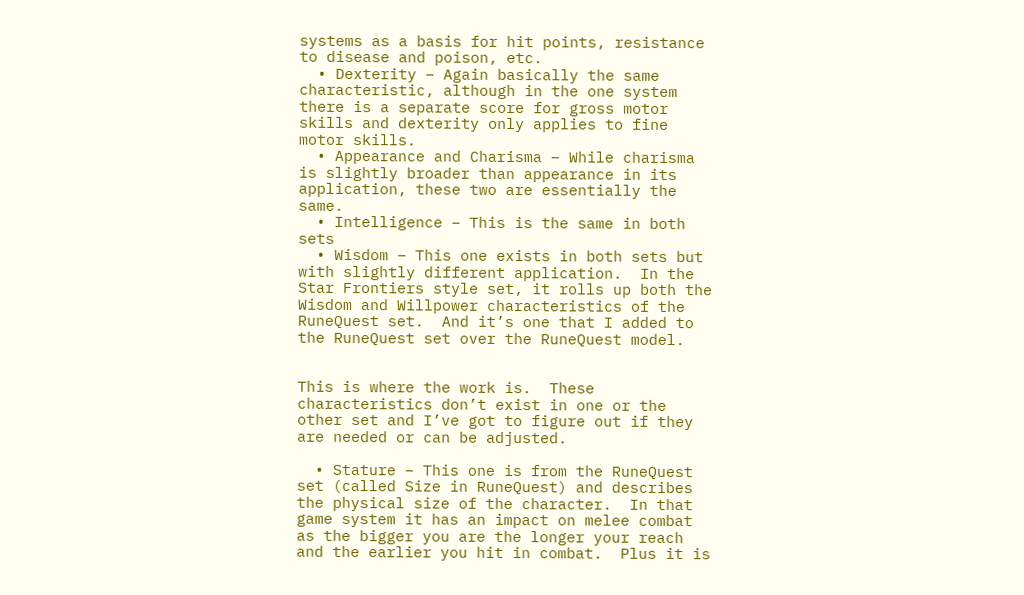systems as a basis for hit points, resistance to disease and poison, etc.
  • Dexterity – Again basically the same characteristic, although in the one system there is a separate score for gross motor skills and dexterity only applies to fine motor skills.
  • Appearance and Charisma – While charisma is slightly broader than appearance in its application, these two are essentially the same.
  • Intelligence – This is the same in both sets
  • Wisdom – This one exists in both sets but with slightly different application.  In the Star Frontiers style set, it rolls up both the Wisdom and Willpower characteristics of the RuneQuest set.  And it’s one that I added to the RuneQuest set over the RuneQuest model.


This is where the work is.  These characteristics don’t exist in one or the other set and I’ve got to figure out if they are needed or can be adjusted.

  • Stature – This one is from the RuneQuest set (called Size in RuneQuest) and describes the physical size of the character.  In that game system it has an impact on melee combat as the bigger you are the longer your reach and the earlier you hit in combat.  Plus it is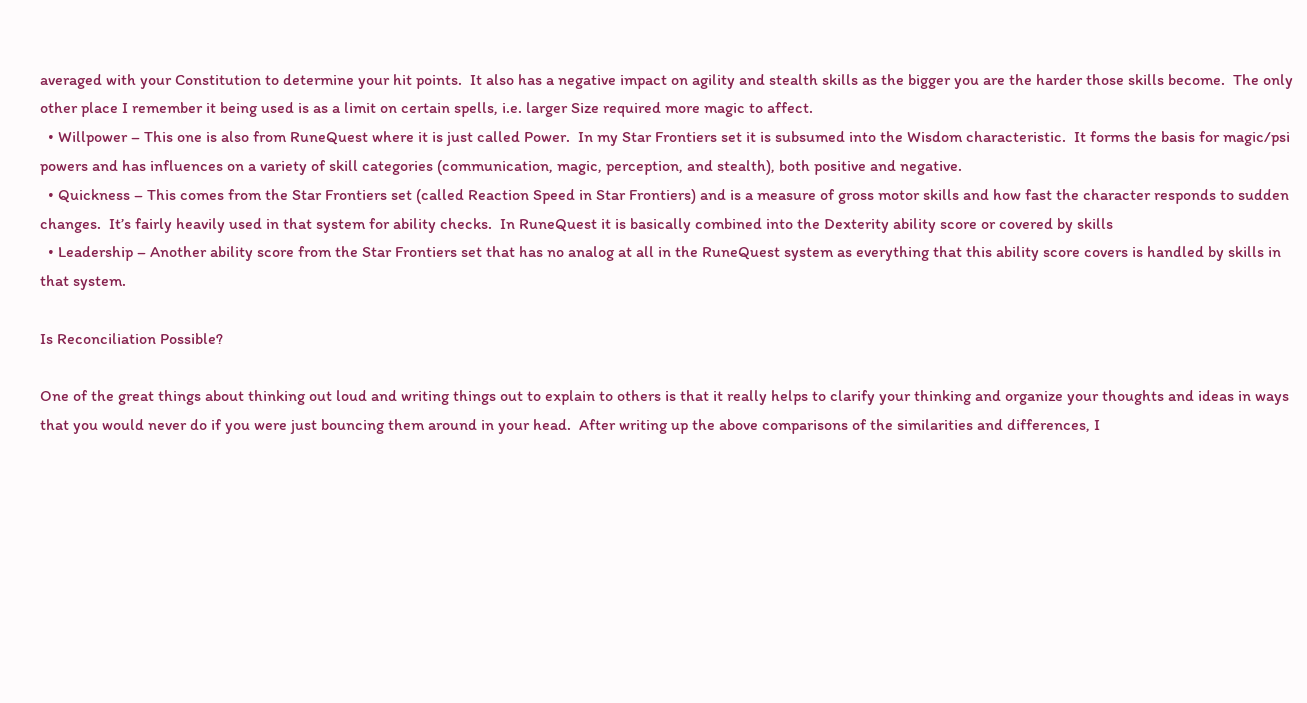averaged with your Constitution to determine your hit points.  It also has a negative impact on agility and stealth skills as the bigger you are the harder those skills become.  The only other place I remember it being used is as a limit on certain spells, i.e. larger Size required more magic to affect.
  • Willpower – This one is also from RuneQuest where it is just called Power.  In my Star Frontiers set it is subsumed into the Wisdom characteristic.  It forms the basis for magic/psi powers and has influences on a variety of skill categories (communication, magic, perception, and stealth), both positive and negative.
  • Quickness – This comes from the Star Frontiers set (called Reaction Speed in Star Frontiers) and is a measure of gross motor skills and how fast the character responds to sudden changes.  It’s fairly heavily used in that system for ability checks.  In RuneQuest it is basically combined into the Dexterity ability score or covered by skills
  • Leadership – Another ability score from the Star Frontiers set that has no analog at all in the RuneQuest system as everything that this ability score covers is handled by skills in that system.

Is Reconciliation Possible?

One of the great things about thinking out loud and writing things out to explain to others is that it really helps to clarify your thinking and organize your thoughts and ideas in ways that you would never do if you were just bouncing them around in your head.  After writing up the above comparisons of the similarities and differences, I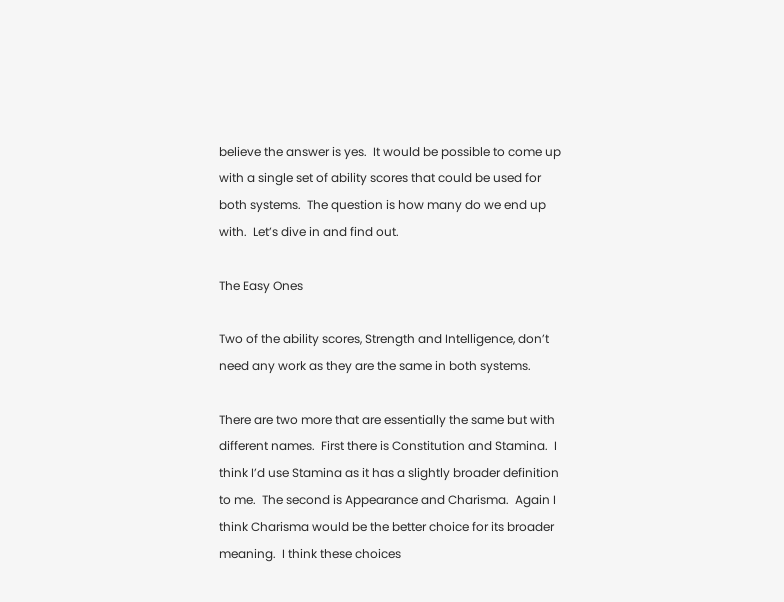believe the answer is yes.  It would be possible to come up with a single set of ability scores that could be used for both systems.  The question is how many do we end up with.  Let’s dive in and find out.

The Easy Ones

Two of the ability scores, Strength and Intelligence, don’t need any work as they are the same in both systems.

There are two more that are essentially the same but with different names.  First there is Constitution and Stamina.  I think I’d use Stamina as it has a slightly broader definition to me.  The second is Appearance and Charisma.  Again I think Charisma would be the better choice for its broader meaning.  I think these choices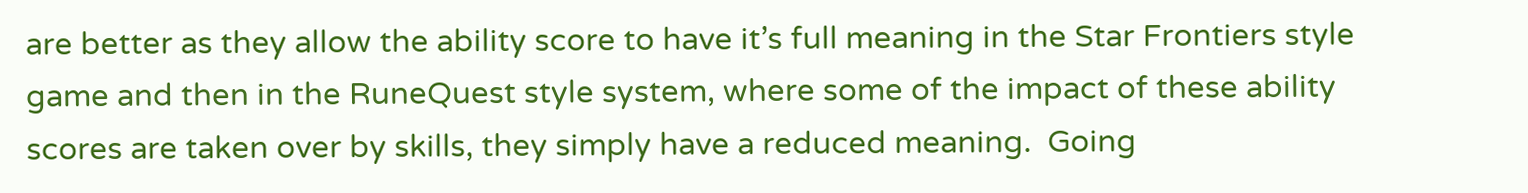are better as they allow the ability score to have it’s full meaning in the Star Frontiers style game and then in the RuneQuest style system, where some of the impact of these ability scores are taken over by skills, they simply have a reduced meaning.  Going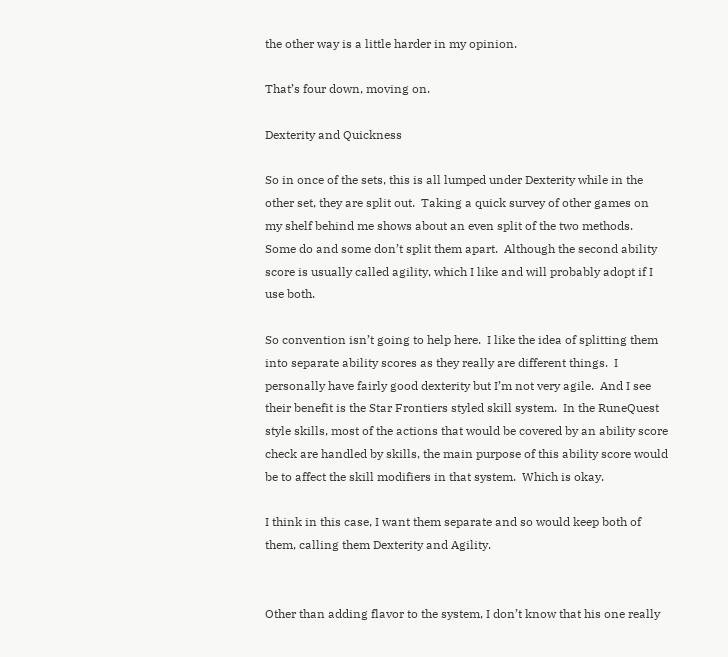the other way is a little harder in my opinion.

That’s four down, moving on.

Dexterity and Quickness

So in once of the sets, this is all lumped under Dexterity while in the other set, they are split out.  Taking a quick survey of other games on my shelf behind me shows about an even split of the two methods.  Some do and some don’t split them apart.  Although the second ability score is usually called agility, which I like and will probably adopt if I use both.

So convention isn’t going to help here.  I like the idea of splitting them into separate ability scores as they really are different things.  I personally have fairly good dexterity but I’m not very agile.  And I see their benefit is the Star Frontiers styled skill system.  In the RuneQuest style skills, most of the actions that would be covered by an ability score check are handled by skills, the main purpose of this ability score would be to affect the skill modifiers in that system.  Which is okay.

I think in this case, I want them separate and so would keep both of them, calling them Dexterity and Agility.


Other than adding flavor to the system, I don’t know that his one really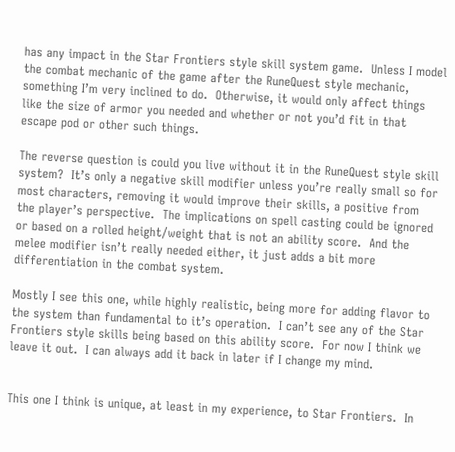has any impact in the Star Frontiers style skill system game.  Unless I model the combat mechanic of the game after the RuneQuest style mechanic, something I’m very inclined to do.  Otherwise, it would only affect things like the size of armor you needed and whether or not you’d fit in that escape pod or other such things.

The reverse question is could you live without it in the RuneQuest style skill system?  It’s only a negative skill modifier unless you’re really small so for most characters, removing it would improve their skills, a positive from the player’s perspective.  The implications on spell casting could be ignored or based on a rolled height/weight that is not an ability score.  And the melee modifier isn’t really needed either, it just adds a bit more differentiation in the combat system.

Mostly I see this one, while highly realistic, being more for adding flavor to the system than fundamental to it’s operation.  I can’t see any of the Star Frontiers style skills being based on this ability score.  For now I think we leave it out.  I can always add it back in later if I change my mind.


This one I think is unique, at least in my experience, to Star Frontiers.  In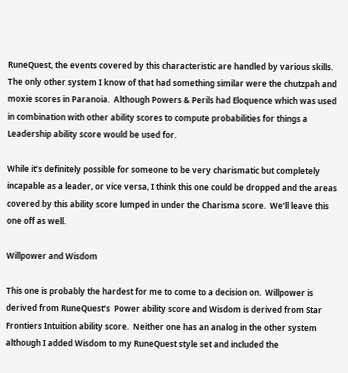RuneQuest, the events covered by this characteristic are handled by various skills.  The only other system I know of that had something similar were the chutzpah and moxie scores in Paranoia.  Although Powers & Perils had Eloquence which was used in combination with other ability scores to compute probabilities for things a Leadership ability score would be used for.

While it’s definitely possible for someone to be very charismatic but completely incapable as a leader, or vice versa, I think this one could be dropped and the areas covered by this ability score lumped in under the Charisma score.  We’ll leave this one off as well.

Willpower and Wisdom

This one is probably the hardest for me to come to a decision on.  Willpower is derived from RuneQuest’s  Power ability score and Wisdom is derived from Star Frontiers Intuition ability score.  Neither one has an analog in the other system although I added Wisdom to my RuneQuest style set and included the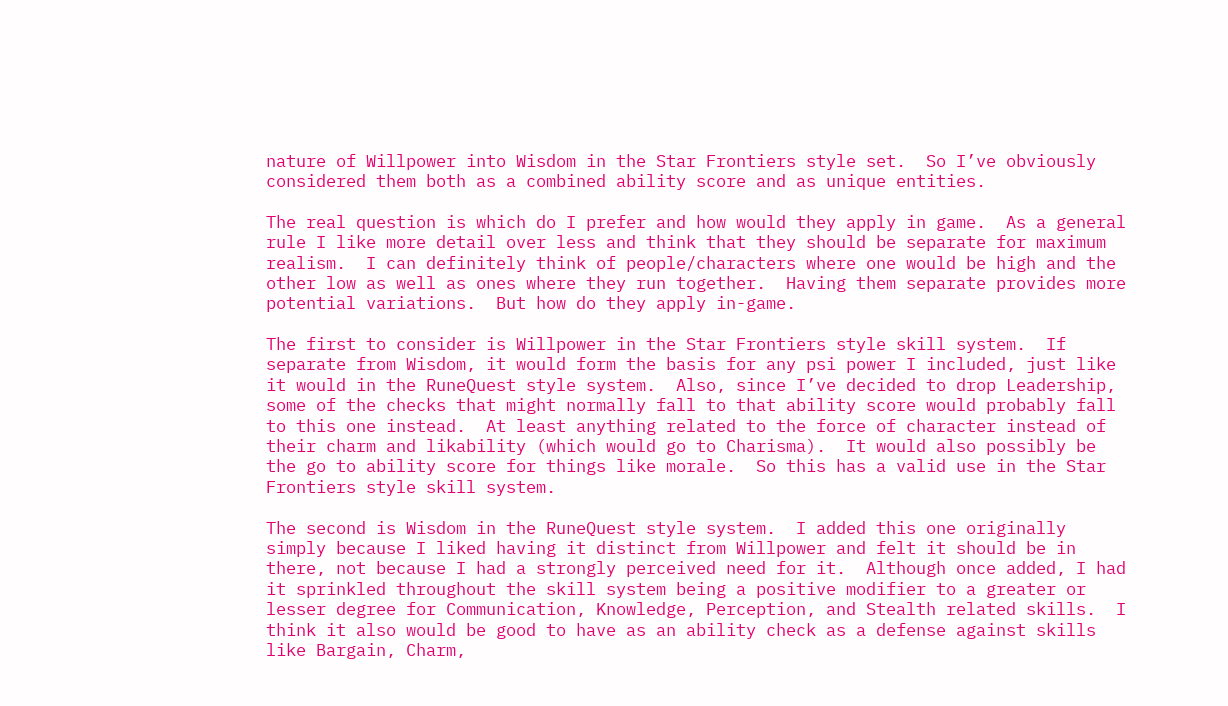nature of Willpower into Wisdom in the Star Frontiers style set.  So I’ve obviously considered them both as a combined ability score and as unique entities.

The real question is which do I prefer and how would they apply in game.  As a general rule I like more detail over less and think that they should be separate for maximum realism.  I can definitely think of people/characters where one would be high and the other low as well as ones where they run together.  Having them separate provides more potential variations.  But how do they apply in-game.

The first to consider is Willpower in the Star Frontiers style skill system.  If separate from Wisdom, it would form the basis for any psi power I included, just like it would in the RuneQuest style system.  Also, since I’ve decided to drop Leadership, some of the checks that might normally fall to that ability score would probably fall to this one instead.  At least anything related to the force of character instead of their charm and likability (which would go to Charisma).  It would also possibly be the go to ability score for things like morale.  So this has a valid use in the Star Frontiers style skill system.

The second is Wisdom in the RuneQuest style system.  I added this one originally simply because I liked having it distinct from Willpower and felt it should be in there, not because I had a strongly perceived need for it.  Although once added, I had it sprinkled throughout the skill system being a positive modifier to a greater or lesser degree for Communication, Knowledge, Perception, and Stealth related skills.  I think it also would be good to have as an ability check as a defense against skills like Bargain, Charm,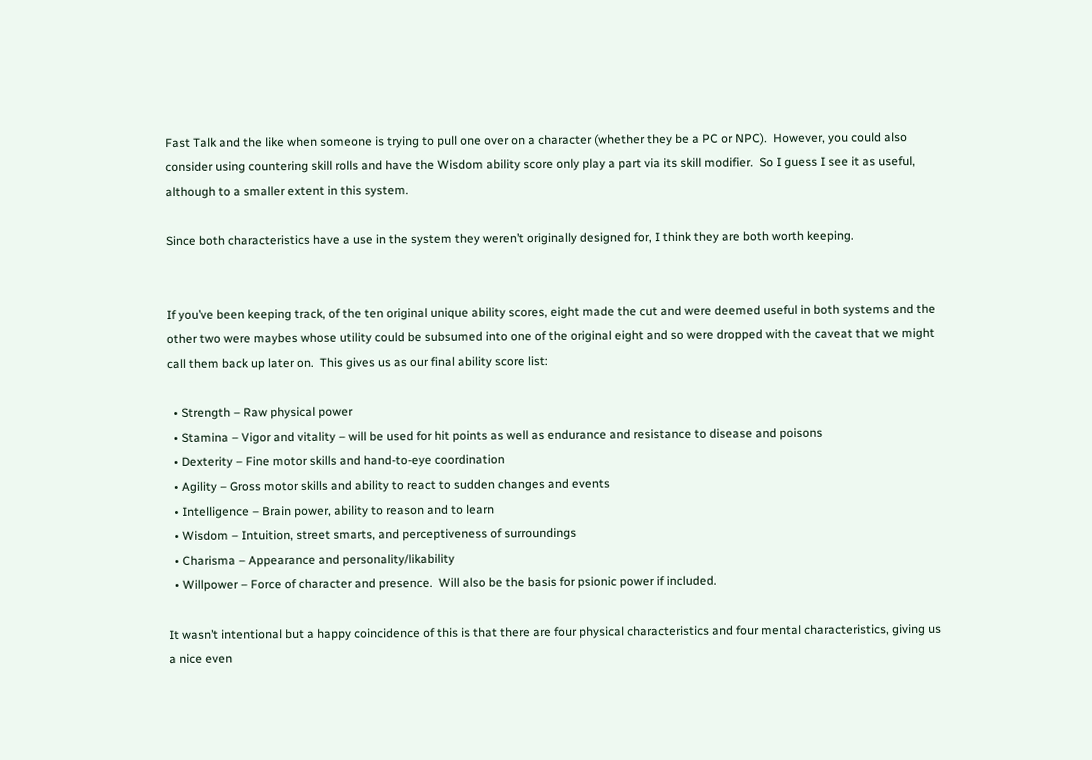Fast Talk and the like when someone is trying to pull one over on a character (whether they be a PC or NPC).  However, you could also consider using countering skill rolls and have the Wisdom ability score only play a part via its skill modifier.  So I guess I see it as useful, although to a smaller extent in this system.

Since both characteristics have a use in the system they weren’t originally designed for, I think they are both worth keeping.


If you’ve been keeping track, of the ten original unique ability scores, eight made the cut and were deemed useful in both systems and the other two were maybes whose utility could be subsumed into one of the original eight and so were dropped with the caveat that we might call them back up later on.  This gives us as our final ability score list:

  • Strength – Raw physical power
  • Stamina – Vigor and vitality – will be used for hit points as well as endurance and resistance to disease and poisons
  • Dexterity – Fine motor skills and hand-to-eye coordination
  • Agility – Gross motor skills and ability to react to sudden changes and events
  • Intelligence – Brain power, ability to reason and to learn
  • Wisdom – Intuition, street smarts, and perceptiveness of surroundings
  • Charisma – Appearance and personality/likability
  • Willpower – Force of character and presence.  Will also be the basis for psionic power if included.

It wasn’t intentional but a happy coincidence of this is that there are four physical characteristics and four mental characteristics, giving us a nice even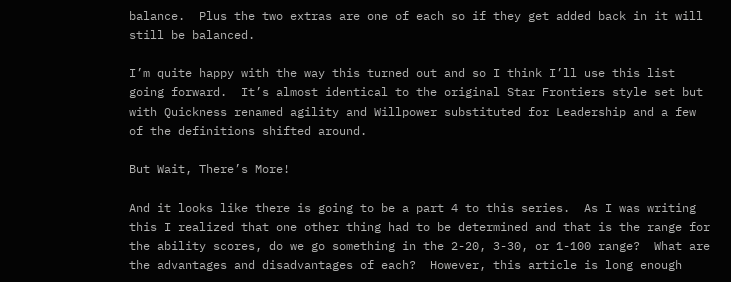balance.  Plus the two extras are one of each so if they get added back in it will still be balanced.

I’m quite happy with the way this turned out and so I think I’ll use this list going forward.  It’s almost identical to the original Star Frontiers style set but with Quickness renamed agility and Willpower substituted for Leadership and a few of the definitions shifted around.

But Wait, There’s More!

And it looks like there is going to be a part 4 to this series.  As I was writing this I realized that one other thing had to be determined and that is the range for the ability scores, do we go something in the 2-20, 3-30, or 1-100 range?  What are the advantages and disadvantages of each?  However, this article is long enough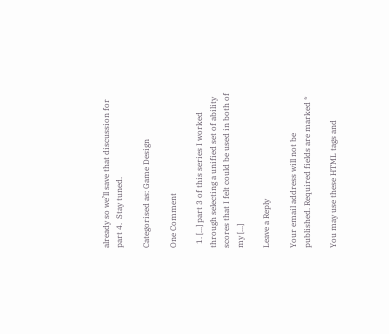already so we’ll save that discussion for part 4.  Stay tuned.

Categorised as: Game Design

One Comment

  1. [...] part 3 of this series I worked through selecting a unified set of ability scores that I felt could be used in both of my [...]

Leave a Reply

Your email address will not be published. Required fields are marked *

You may use these HTML tags and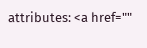attributes: <a href=""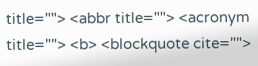title=""> <abbr title=""> <acronym title=""> <b> <blockquote cite="">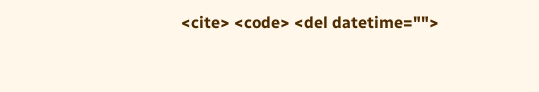<cite> <code> <del datetime="">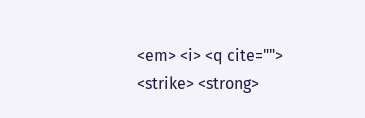<em> <i> <q cite=""> <strike> <strong>